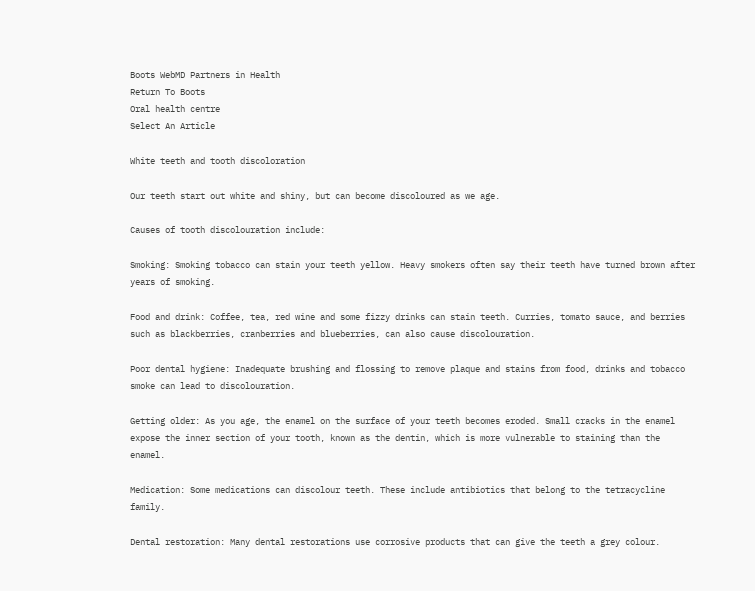Boots WebMD Partners in Health
Return To Boots
Oral health centre
Select An Article

White teeth and tooth discoloration

Our teeth start out white and shiny, but can become discoloured as we age.

Causes of tooth discolouration include:

Smoking: Smoking tobacco can stain your teeth yellow. Heavy smokers often say their teeth have turned brown after years of smoking.

Food and drink: Coffee, tea, red wine and some fizzy drinks can stain teeth. Curries, tomato sauce, and berries such as blackberries, cranberries and blueberries, can also cause discolouration.

Poor dental hygiene: Inadequate brushing and flossing to remove plaque and stains from food, drinks and tobacco smoke can lead to discolouration.

Getting older: As you age, the enamel on the surface of your teeth becomes eroded. Small cracks in the enamel expose the inner section of your tooth, known as the dentin, which is more vulnerable to staining than the enamel.

Medication: Some medications can discolour teeth. These include antibiotics that belong to the tetracycline family.

Dental restoration: Many dental restorations use corrosive products that can give the teeth a grey colour.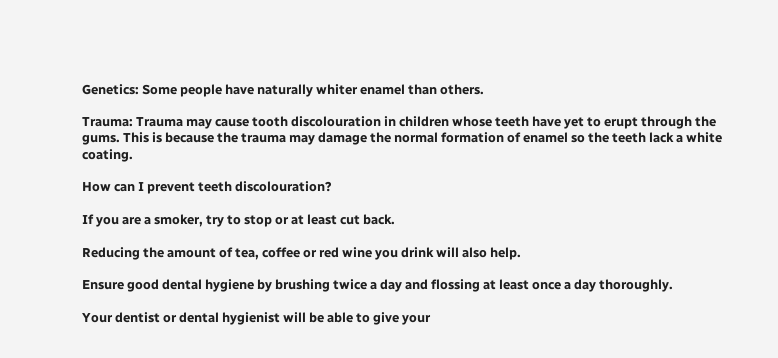Genetics: Some people have naturally whiter enamel than others.

Trauma: Trauma may cause tooth discolouration in children whose teeth have yet to erupt through the gums. This is because the trauma may damage the normal formation of enamel so the teeth lack a white coating.

How can I prevent teeth discolouration?

If you are a smoker, try to stop or at least cut back.

Reducing the amount of tea, coffee or red wine you drink will also help.

Ensure good dental hygiene by brushing twice a day and flossing at least once a day thoroughly.

Your dentist or dental hygienist will be able to give your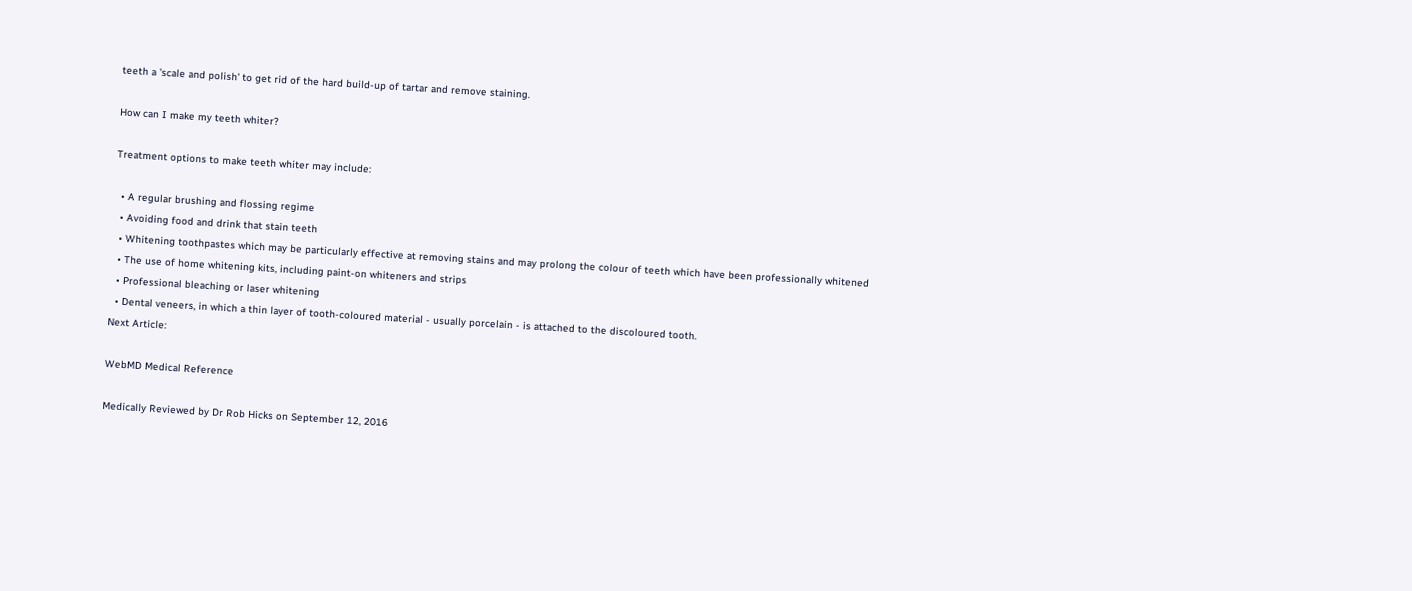teeth a 'scale and polish' to get rid of the hard build-up of tartar and remove staining.

How can I make my teeth whiter?

Treatment options to make teeth whiter may include:

  • A regular brushing and flossing regime
  • Avoiding food and drink that stain teeth
  • Whitening toothpastes which may be particularly effective at removing stains and may prolong the colour of teeth which have been professionally whitened
  • The use of home whitening kits, including paint-on whiteners and strips
  • Professional bleaching or laser whitening
  • Dental veneers, in which a thin layer of tooth-coloured material - usually porcelain - is attached to the discoloured tooth.
Next Article:

WebMD Medical Reference

Medically Reviewed by Dr Rob Hicks on September 12, 2016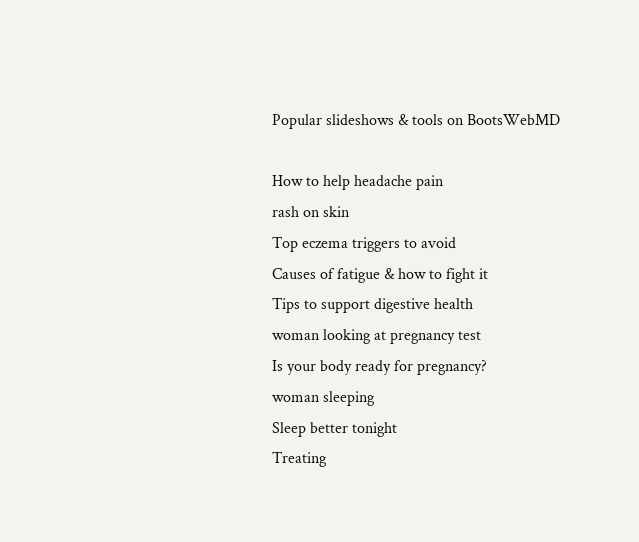Popular slideshows & tools on BootsWebMD

How to help headache pain
rash on skin
Top eczema triggers to avoid
Causes of fatigue & how to fight it
Tips to support digestive health
woman looking at pregnancy test
Is your body ready for pregnancy?
woman sleeping
Sleep better tonight
Treating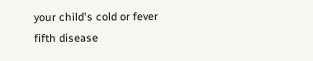your child's cold or fever
fifth disease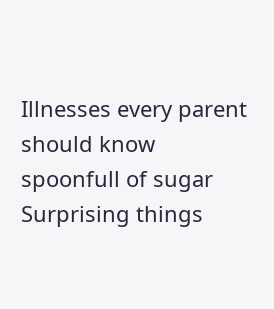Illnesses every parent should know
spoonfull of sugar
Surprising things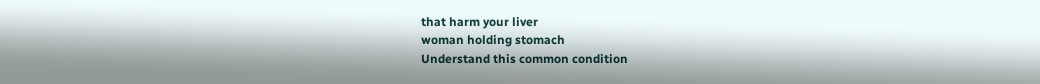that harm your liver
woman holding stomach
Understand this common condition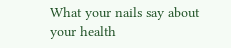What your nails say about your health